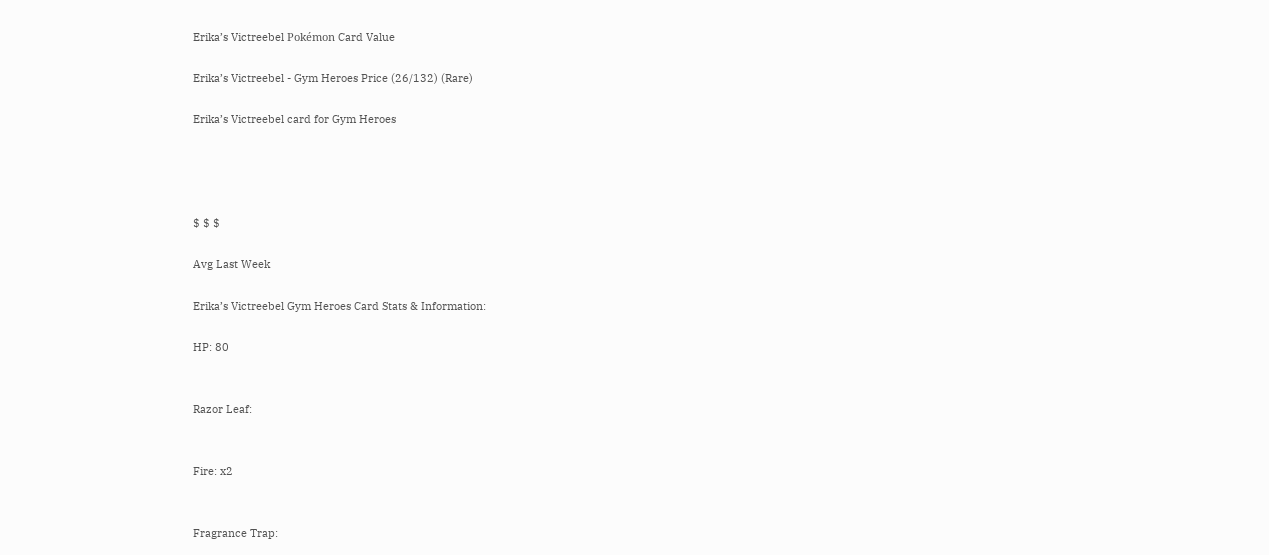Erika’s Victreebel Pokémon Card Value

Erika’s Victreebel - Gym Heroes Price (26/132) (Rare)

Erika’s Victreebel card for Gym Heroes




$ $ $

Avg Last Week

Erika’s Victreebel Gym Heroes Card Stats & Information:

HP: 80


Razor Leaf:


Fire: x2


Fragrance Trap: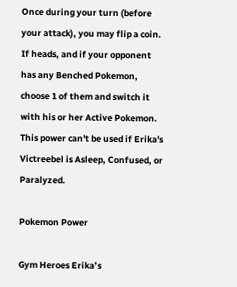Once during your turn (before your attack), you may flip a coin. If heads, and if your opponent has any Benched Pokemon, choose 1 of them and switch it with his or her Active Pokemon. This power can't be used if Erika's Victreebel is Asleep, Confused, or Paralyzed.

Pokemon Power

Gym Heroes Erika’s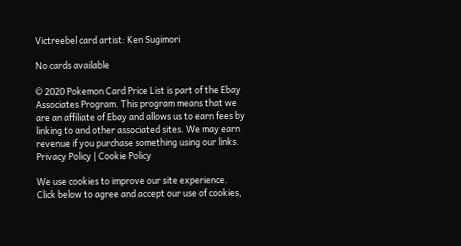Victreebel card artist: Ken Sugimori

No cards available

© 2020 Pokemon Card Price List is part of the Ebay Associates Program. This program means that we are an affiliate of Ebay and allows us to earn fees by linking to and other associated sites. We may earn revenue if you purchase something using our links.
Privacy Policy | Cookie Policy

We use cookies to improve our site experience.
Click below to agree and accept our use of cookies,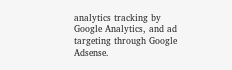analytics tracking by Google Analytics, and ad targeting through Google Adsense.